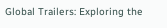Global Trailers: Exploring the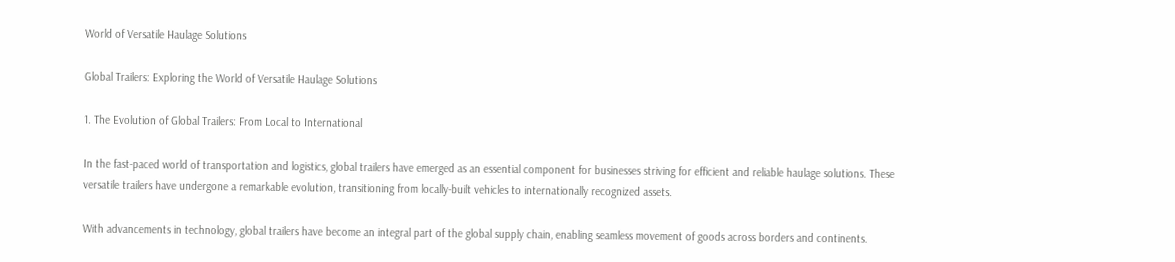World of Versatile Haulage Solutions

Global Trailers: Exploring the World of Versatile Haulage Solutions

1. The Evolution of Global Trailers: From Local to International

In the fast-paced world of transportation and logistics, global trailers have emerged as an essential component for businesses striving for efficient and reliable haulage solutions. These versatile trailers have undergone a remarkable evolution, transitioning from locally-built vehicles to internationally recognized assets.

With advancements in technology, global trailers have become an integral part of the global supply chain, enabling seamless movement of goods across borders and continents.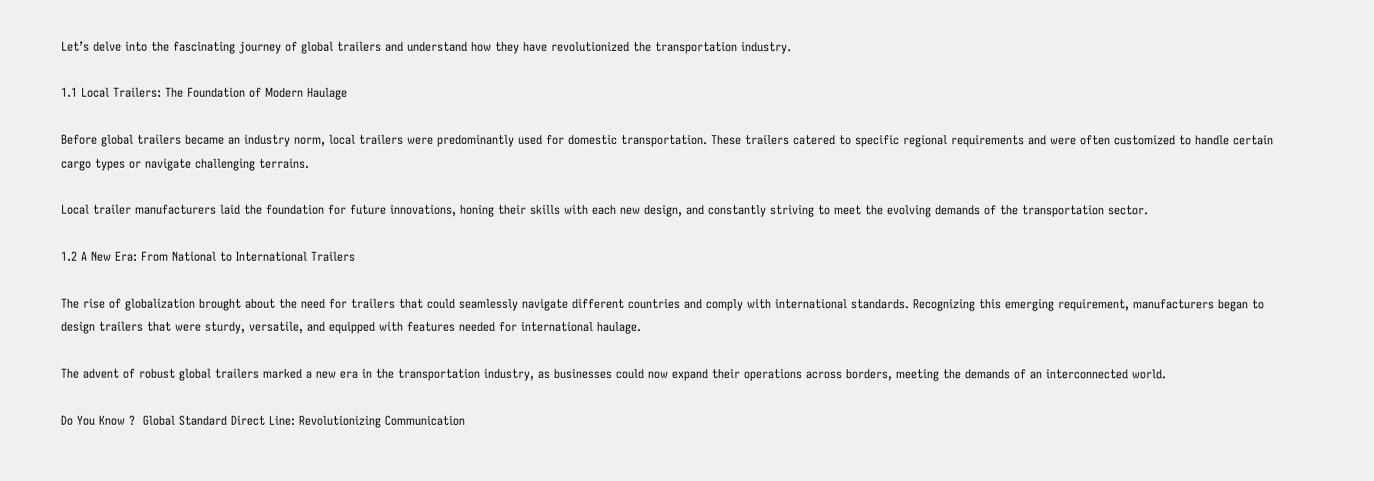Let’s delve into the fascinating journey of global trailers and understand how they have revolutionized the transportation industry.

1.1 Local Trailers: The Foundation of Modern Haulage

Before global trailers became an industry norm, local trailers were predominantly used for domestic transportation. These trailers catered to specific regional requirements and were often customized to handle certain cargo types or navigate challenging terrains.

Local trailer manufacturers laid the foundation for future innovations, honing their skills with each new design, and constantly striving to meet the evolving demands of the transportation sector.

1.2 A New Era: From National to International Trailers

The rise of globalization brought about the need for trailers that could seamlessly navigate different countries and comply with international standards. Recognizing this emerging requirement, manufacturers began to design trailers that were sturdy, versatile, and equipped with features needed for international haulage.

The advent of robust global trailers marked a new era in the transportation industry, as businesses could now expand their operations across borders, meeting the demands of an interconnected world.

Do You Know ?  Global Standard Direct Line: Revolutionizing Communication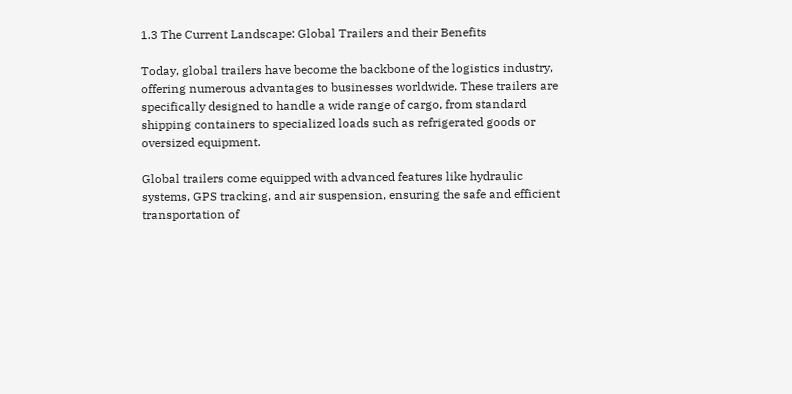1.3 The Current Landscape: Global Trailers and their Benefits

Today, global trailers have become the backbone of the logistics industry, offering numerous advantages to businesses worldwide. These trailers are specifically designed to handle a wide range of cargo, from standard shipping containers to specialized loads such as refrigerated goods or oversized equipment.

Global trailers come equipped with advanced features like hydraulic systems, GPS tracking, and air suspension, ensuring the safe and efficient transportation of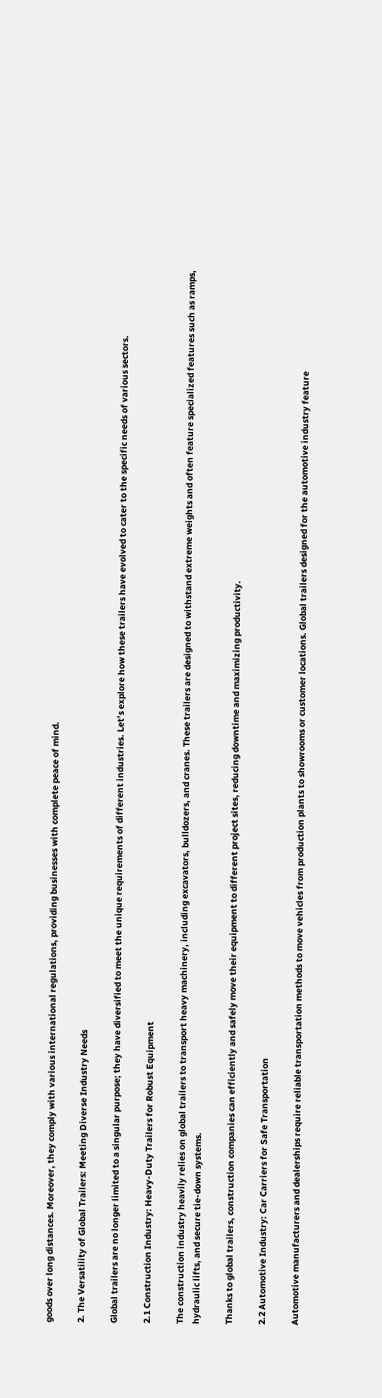goods over long distances. Moreover, they comply with various international regulations, providing businesses with complete peace of mind.

2. The Versatility of Global Trailers: Meeting Diverse Industry Needs

Global trailers are no longer limited to a singular purpose; they have diversified to meet the unique requirements of different industries. Let’s explore how these trailers have evolved to cater to the specific needs of various sectors.

2.1 Construction Industry: Heavy-Duty Trailers for Robust Equipment

The construction industry heavily relies on global trailers to transport heavy machinery, including excavators, bulldozers, and cranes. These trailers are designed to withstand extreme weights and often feature specialized features such as ramps, hydraulic lifts, and secure tie-down systems.

Thanks to global trailers, construction companies can efficiently and safely move their equipment to different project sites, reducing downtime and maximizing productivity.

2.2 Automotive Industry: Car Carriers for Safe Transportation

Automotive manufacturers and dealerships require reliable transportation methods to move vehicles from production plants to showrooms or customer locations. Global trailers designed for the automotive industry feature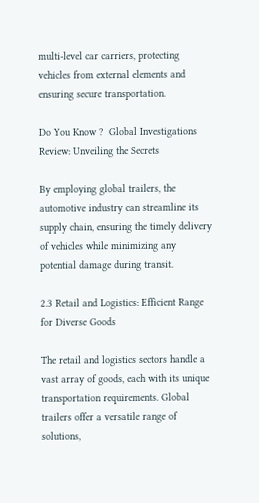multi-level car carriers, protecting vehicles from external elements and ensuring secure transportation.

Do You Know ?  Global Investigations Review: Unveiling the Secrets

By employing global trailers, the automotive industry can streamline its supply chain, ensuring the timely delivery of vehicles while minimizing any potential damage during transit.

2.3 Retail and Logistics: Efficient Range for Diverse Goods

The retail and logistics sectors handle a vast array of goods, each with its unique transportation requirements. Global trailers offer a versatile range of solutions,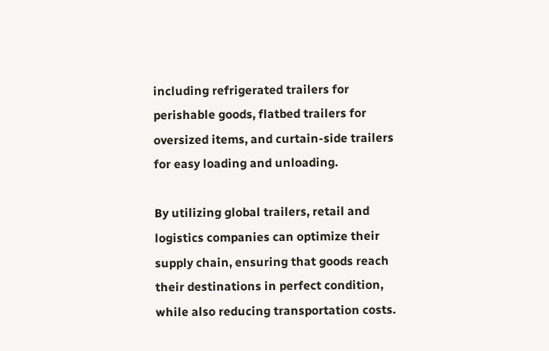including refrigerated trailers for perishable goods, flatbed trailers for oversized items, and curtain-side trailers for easy loading and unloading.

By utilizing global trailers, retail and logistics companies can optimize their supply chain, ensuring that goods reach their destinations in perfect condition, while also reducing transportation costs.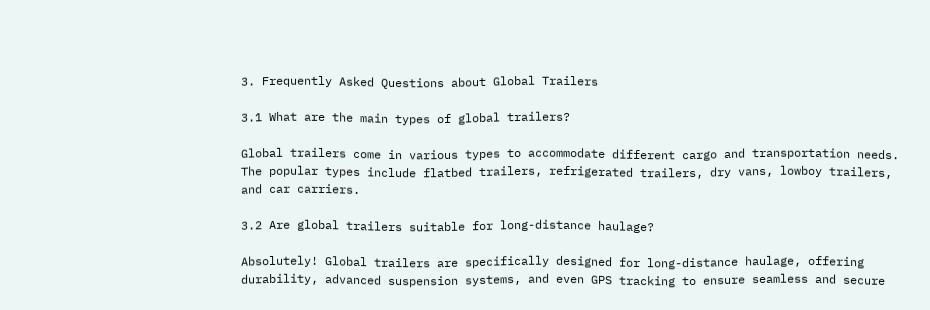3. Frequently Asked Questions about Global Trailers

3.1 What are the main types of global trailers?

Global trailers come in various types to accommodate different cargo and transportation needs. The popular types include flatbed trailers, refrigerated trailers, dry vans, lowboy trailers, and car carriers.

3.2 Are global trailers suitable for long-distance haulage?

Absolutely! Global trailers are specifically designed for long-distance haulage, offering durability, advanced suspension systems, and even GPS tracking to ensure seamless and secure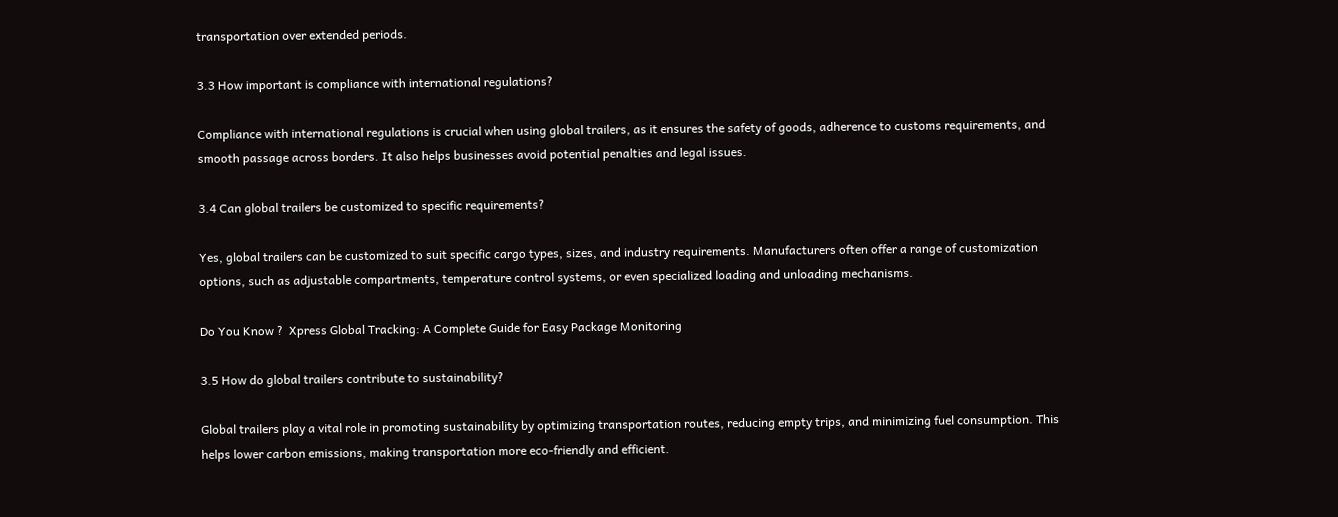transportation over extended periods.

3.3 How important is compliance with international regulations?

Compliance with international regulations is crucial when using global trailers, as it ensures the safety of goods, adherence to customs requirements, and smooth passage across borders. It also helps businesses avoid potential penalties and legal issues.

3.4 Can global trailers be customized to specific requirements?

Yes, global trailers can be customized to suit specific cargo types, sizes, and industry requirements. Manufacturers often offer a range of customization options, such as adjustable compartments, temperature control systems, or even specialized loading and unloading mechanisms.

Do You Know ?  Xpress Global Tracking: A Complete Guide for Easy Package Monitoring

3.5 How do global trailers contribute to sustainability?

Global trailers play a vital role in promoting sustainability by optimizing transportation routes, reducing empty trips, and minimizing fuel consumption. This helps lower carbon emissions, making transportation more eco-friendly and efficient.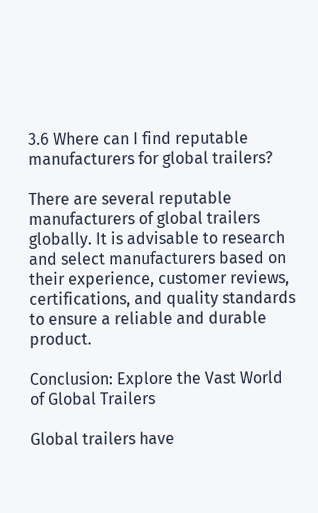3.6 Where can I find reputable manufacturers for global trailers?

There are several reputable manufacturers of global trailers globally. It is advisable to research and select manufacturers based on their experience, customer reviews, certifications, and quality standards to ensure a reliable and durable product.

Conclusion: Explore the Vast World of Global Trailers

Global trailers have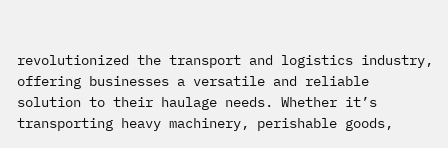revolutionized the transport and logistics industry, offering businesses a versatile and reliable solution to their haulage needs. Whether it’s transporting heavy machinery, perishable goods,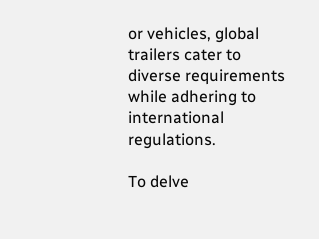or vehicles, global trailers cater to diverse requirements while adhering to international regulations.

To delve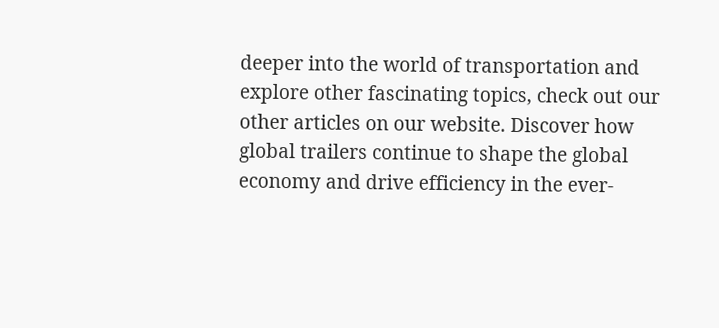deeper into the world of transportation and explore other fascinating topics, check out our other articles on our website. Discover how global trailers continue to shape the global economy and drive efficiency in the ever-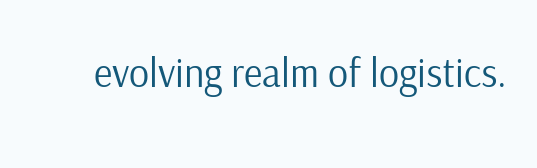evolving realm of logistics.